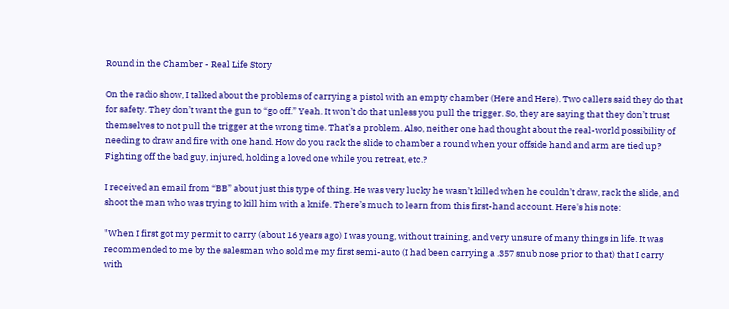Round in the Chamber - Real Life Story

On the radio show, I talked about the problems of carrying a pistol with an empty chamber (Here and Here). Two callers said they do that for safety. They don’t want the gun to “go off.” Yeah. It won’t do that unless you pull the trigger. So, they are saying that they don’t trust themselves to not pull the trigger at the wrong time. That’s a problem. Also, neither one had thought about the real-world possibility of needing to draw and fire with one hand. How do you rack the slide to chamber a round when your offside hand and arm are tied up? Fighting off the bad guy, injured, holding a loved one while you retreat, etc.?

I received an email from “BB” about just this type of thing. He was very lucky he wasn’t killed when he couldn’t draw, rack the slide, and shoot the man who was trying to kill him with a knife. There’s much to learn from this first-hand account. Here's his note:

"When I first got my permit to carry (about 16 years ago) I was young, without training, and very unsure of many things in life. It was recommended to me by the salesman who sold me my first semi-auto (I had been carrying a .357 snub nose prior to that) that I carry with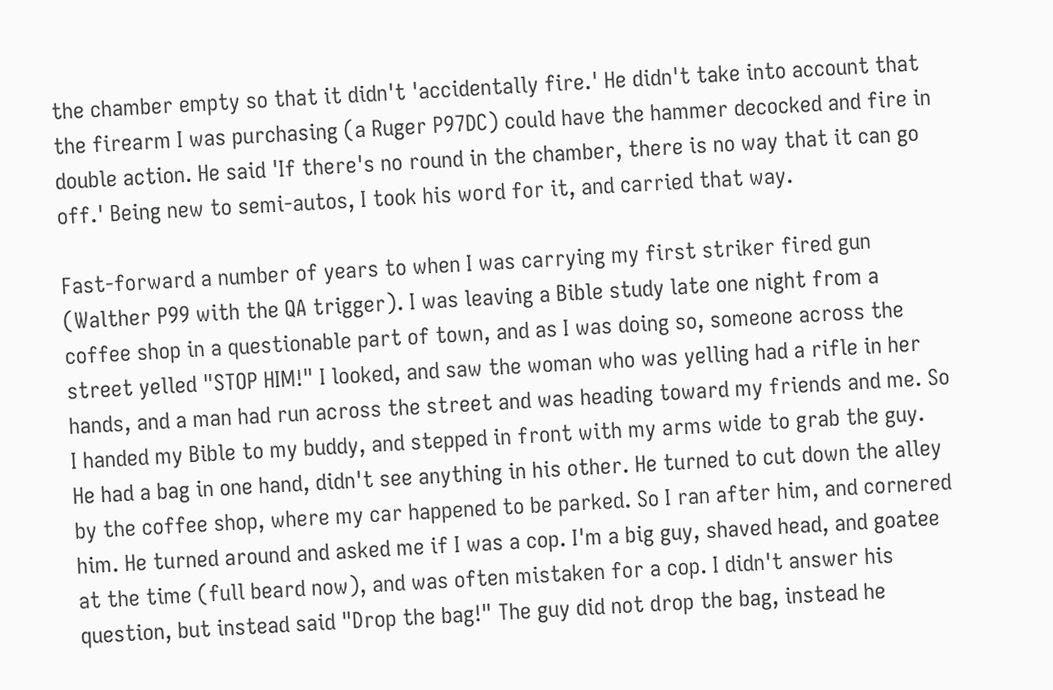the chamber empty so that it didn't 'accidentally fire.' He didn't take into account that the firearm I was purchasing (a Ruger P97DC) could have the hammer decocked and fire in double action. He said 'If there's no round in the chamber, there is no way that it can go off.' Being new to semi-autos, I took his word for it, and carried that way.

Fast-forward a number of years to when I was carrying my first striker fired gun (Walther P99 with the QA trigger). I was leaving a Bible study late one night from a coffee shop in a questionable part of town, and as I was doing so, someone across the street yelled "STOP HIM!" I looked, and saw the woman who was yelling had a rifle in her hands, and a man had run across the street and was heading toward my friends and me. So I handed my Bible to my buddy, and stepped in front with my arms wide to grab the guy. He had a bag in one hand, didn't see anything in his other. He turned to cut down the alley by the coffee shop, where my car happened to be parked. So I ran after him, and cornered him. He turned around and asked me if I was a cop. I'm a big guy, shaved head, and goatee at the time (full beard now), and was often mistaken for a cop. I didn't answer his question, but instead said "Drop the bag!" The guy did not drop the bag, instead he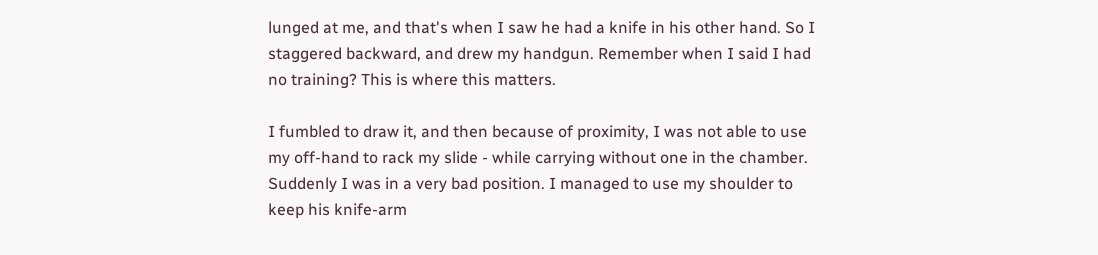lunged at me, and that's when I saw he had a knife in his other hand. So I staggered backward, and drew my handgun. Remember when I said I had no training? This is where this matters.

I fumbled to draw it, and then because of proximity, I was not able to use my off-hand to rack my slide - while carrying without one in the chamber. Suddenly I was in a very bad position. I managed to use my shoulder to keep his knife-arm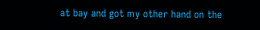at bay and got my other hand on the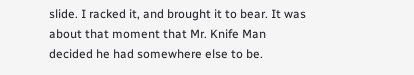slide. I racked it, and brought it to bear. It was about that moment that Mr. Knife Man decided he had somewhere else to be.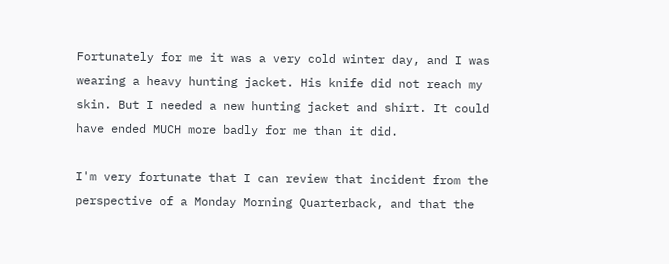Fortunately for me it was a very cold winter day, and I was wearing a heavy hunting jacket. His knife did not reach my skin. But I needed a new hunting jacket and shirt. It could have ended MUCH more badly for me than it did.

I'm very fortunate that I can review that incident from the perspective of a Monday Morning Quarterback, and that the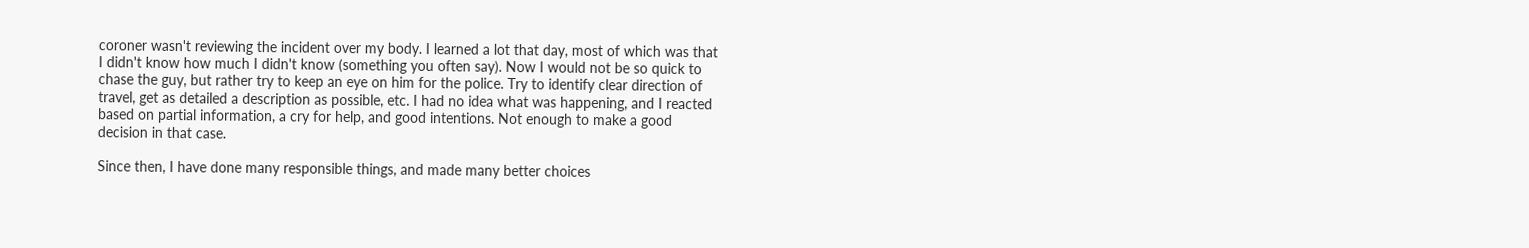coroner wasn't reviewing the incident over my body. I learned a lot that day, most of which was that I didn't know how much I didn't know (something you often say). Now I would not be so quick to chase the guy, but rather try to keep an eye on him for the police. Try to identify clear direction of travel, get as detailed a description as possible, etc. I had no idea what was happening, and I reacted based on partial information, a cry for help, and good intentions. Not enough to make a good decision in that case.

Since then, I have done many responsible things, and made many better choices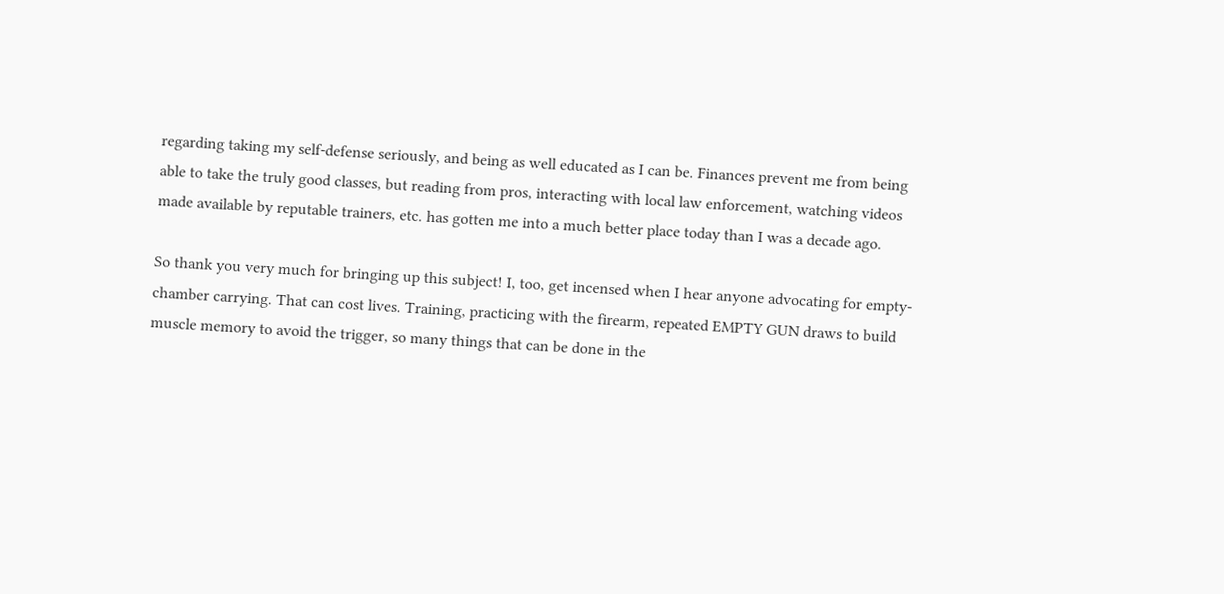regarding taking my self-defense seriously, and being as well educated as I can be. Finances prevent me from being able to take the truly good classes, but reading from pros, interacting with local law enforcement, watching videos made available by reputable trainers, etc. has gotten me into a much better place today than I was a decade ago.

So thank you very much for bringing up this subject! I, too, get incensed when I hear anyone advocating for empty-chamber carrying. That can cost lives. Training, practicing with the firearm, repeated EMPTY GUN draws to build muscle memory to avoid the trigger, so many things that can be done in the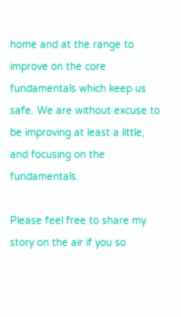home and at the range to improve on the core fundamentals which keep us safe. We are without excuse to be improving at least a little, and focusing on the fundamentals.

Please feel free to share my story on the air if you so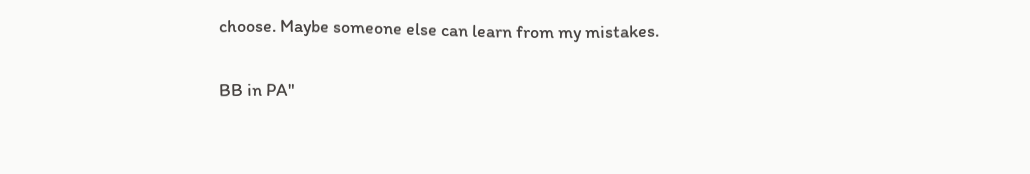choose. Maybe someone else can learn from my mistakes.

BB in PA"